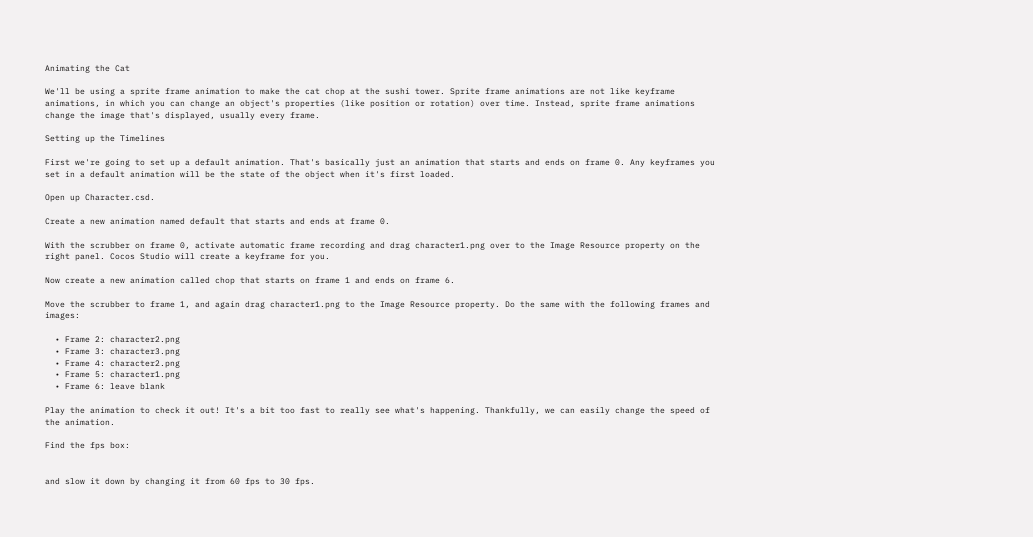Animating the Cat

We'll be using a sprite frame animation to make the cat chop at the sushi tower. Sprite frame animations are not like keyframe animations, in which you can change an object's properties (like position or rotation) over time. Instead, sprite frame animations change the image that's displayed, usually every frame.

Setting up the Timelines

First we're going to set up a default animation. That's basically just an animation that starts and ends on frame 0. Any keyframes you set in a default animation will be the state of the object when it's first loaded.

Open up Character.csd.

Create a new animation named default that starts and ends at frame 0.

With the scrubber on frame 0, activate automatic frame recording and drag character1.png over to the Image Resource property on the right panel. Cocos Studio will create a keyframe for you.

Now create a new animation called chop that starts on frame 1 and ends on frame 6.

Move the scrubber to frame 1, and again drag character1.png to the Image Resource property. Do the same with the following frames and images:

  • Frame 2: character2.png
  • Frame 3: character3.png
  • Frame 4: character2.png
  • Frame 5: character1.png
  • Frame 6: leave blank

Play the animation to check it out! It's a bit too fast to really see what's happening. Thankfully, we can easily change the speed of the animation.

Find the fps box:


and slow it down by changing it from 60 fps to 30 fps.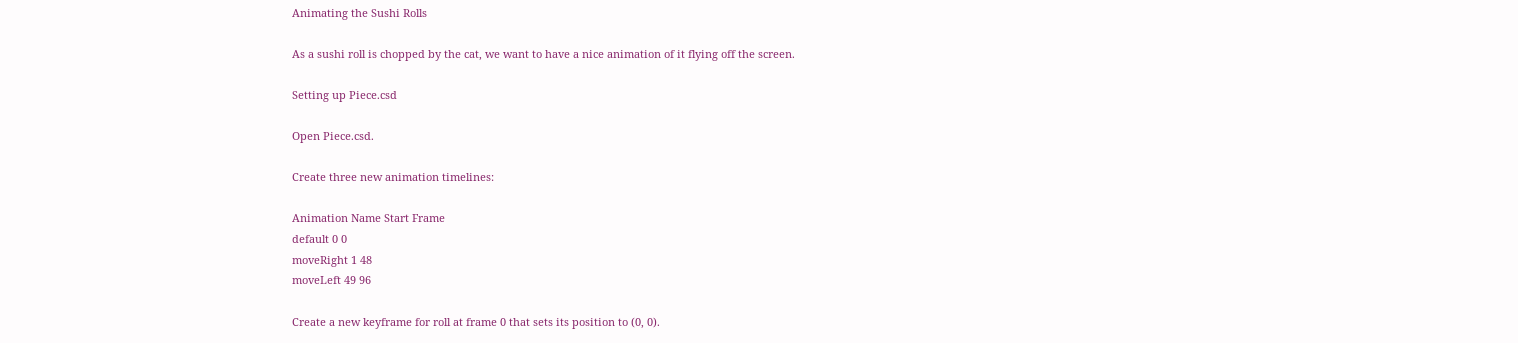Animating the Sushi Rolls

As a sushi roll is chopped by the cat, we want to have a nice animation of it flying off the screen.

Setting up Piece.csd

Open Piece.csd.

Create three new animation timelines:

Animation Name Start Frame
default 0 0
moveRight 1 48
moveLeft 49 96

Create a new keyframe for roll at frame 0 that sets its position to (0, 0).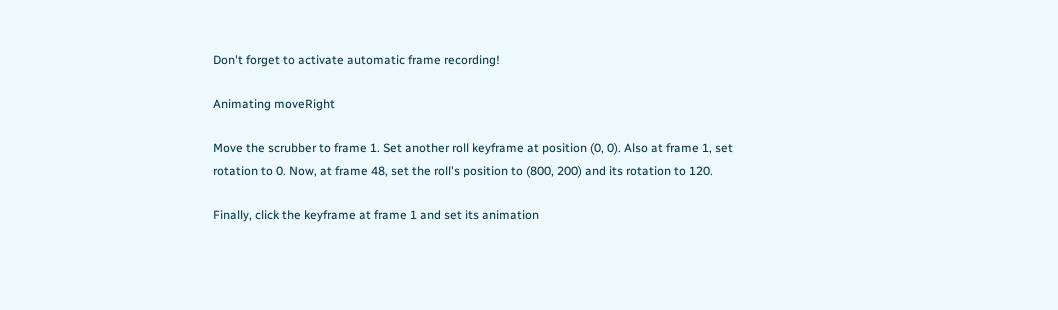Don't forget to activate automatic frame recording!

Animating moveRight

Move the scrubber to frame 1. Set another roll keyframe at position (0, 0). Also at frame 1, set rotation to 0. Now, at frame 48, set the roll's position to (800, 200) and its rotation to 120.

Finally, click the keyframe at frame 1 and set its animation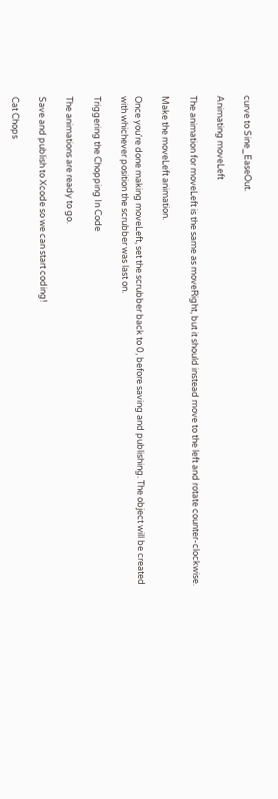curve to Sine_EaseOut.

Animating moveLeft

The animation for moveLeft is the same as moveRight, but it should instead move to the left and rotate counter-clockwise.

Make the moveLeft animation.

Once you're done making moveLeft, set the scrubber back to 0, before saving and publishing. The object will be created with whichever position the scrubber was last on.

Triggering the Chopping In Code

The animations are ready to go.

Save and publish to Xcode so we can start coding!

Cat Chops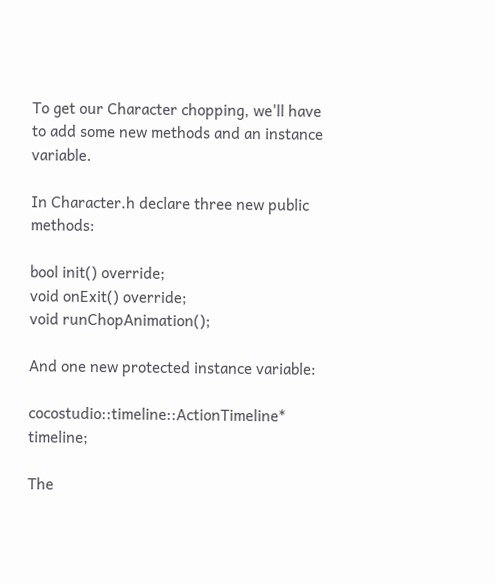To get our Character chopping, we'll have to add some new methods and an instance variable.

In Character.h declare three new public methods:

bool init() override;
void onExit() override;
void runChopAnimation();

And one new protected instance variable:

cocostudio::timeline::ActionTimeline* timeline;

The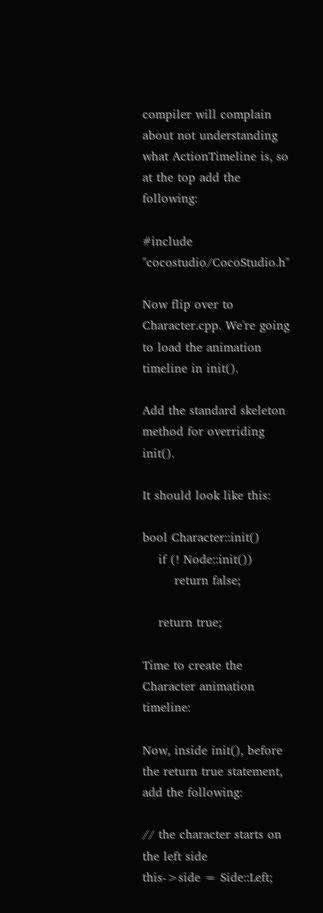compiler will complain about not understanding what ActionTimeline is, so at the top add the following:

#include "cocostudio/CocoStudio.h"

Now flip over to Character.cpp. We're going to load the animation timeline in init().

Add the standard skeleton method for overriding init().

It should look like this:

bool Character::init()
    if (! Node::init())
        return false;

    return true;

Time to create the Character animation timeline:

Now, inside init(), before the return true statement, add the following:

// the character starts on the left side
this->side = Side::Left;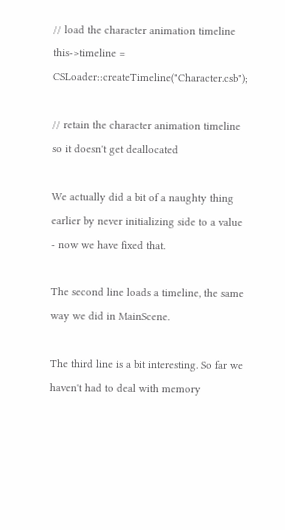// load the character animation timeline
this->timeline = CSLoader::createTimeline("Character.csb");

// retain the character animation timeline so it doesn't get deallocated

We actually did a bit of a naughty thing earlier by never initializing side to a value - now we have fixed that.

The second line loads a timeline, the same way we did in MainScene.

The third line is a bit interesting. So far we haven't had to deal with memory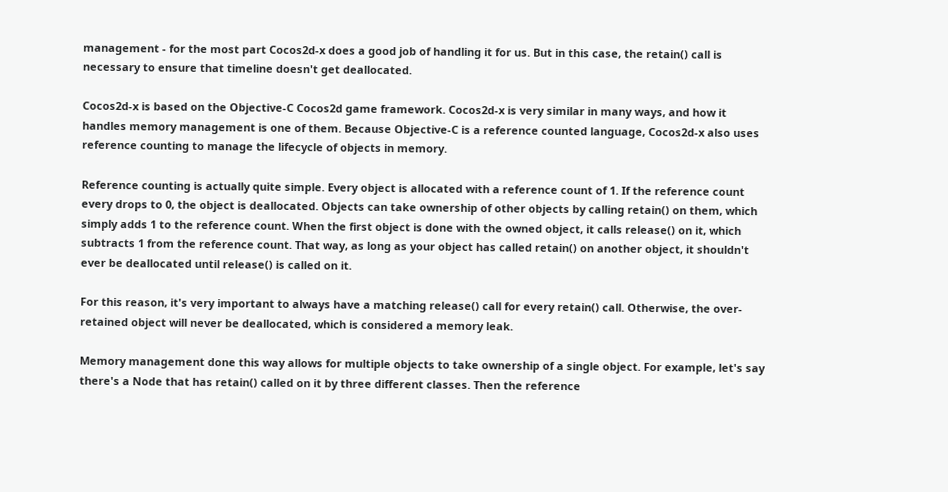management - for the most part Cocos2d-x does a good job of handling it for us. But in this case, the retain() call is necessary to ensure that timeline doesn't get deallocated.

Cocos2d-x is based on the Objective-C Cocos2d game framework. Cocos2d-x is very similar in many ways, and how it handles memory management is one of them. Because Objective-C is a reference counted language, Cocos2d-x also uses reference counting to manage the lifecycle of objects in memory.

Reference counting is actually quite simple. Every object is allocated with a reference count of 1. If the reference count every drops to 0, the object is deallocated. Objects can take ownership of other objects by calling retain() on them, which simply adds 1 to the reference count. When the first object is done with the owned object, it calls release() on it, which subtracts 1 from the reference count. That way, as long as your object has called retain() on another object, it shouldn't ever be deallocated until release() is called on it.

For this reason, it's very important to always have a matching release() call for every retain() call. Otherwise, the over-retained object will never be deallocated, which is considered a memory leak.

Memory management done this way allows for multiple objects to take ownership of a single object. For example, let's say there's a Node that has retain() called on it by three different classes. Then the reference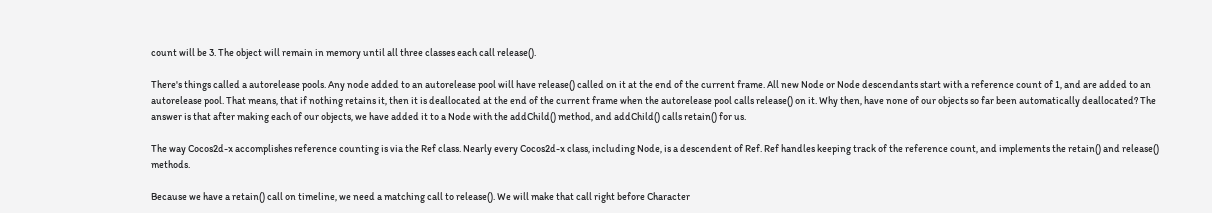count will be 3. The object will remain in memory until all three classes each call release().

There's things called a autorelease pools. Any node added to an autorelease pool will have release() called on it at the end of the current frame. All new Node or Node descendants start with a reference count of 1, and are added to an autorelease pool. That means, that if nothing retains it, then it is deallocated at the end of the current frame when the autorelease pool calls release() on it. Why then, have none of our objects so far been automatically deallocated? The answer is that after making each of our objects, we have added it to a Node with the addChild() method, and addChild() calls retain() for us.

The way Cocos2d-x accomplishes reference counting is via the Ref class. Nearly every Cocos2d-x class, including Node, is a descendent of Ref. Ref handles keeping track of the reference count, and implements the retain() and release() methods.

Because we have a retain() call on timeline, we need a matching call to release(). We will make that call right before Character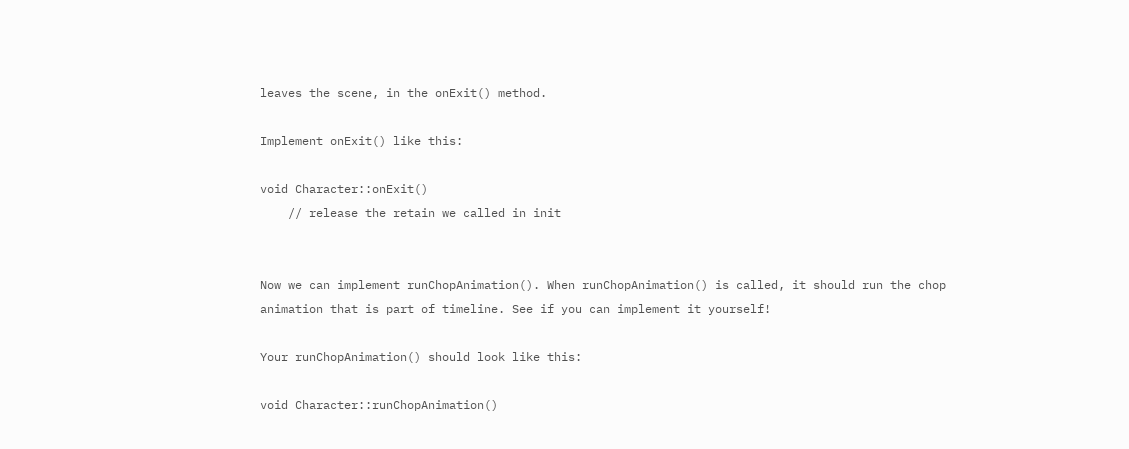leaves the scene, in the onExit() method.

Implement onExit() like this:

void Character::onExit()
    // release the retain we called in init


Now we can implement runChopAnimation(). When runChopAnimation() is called, it should run the chop animation that is part of timeline. See if you can implement it yourself!

Your runChopAnimation() should look like this:

void Character::runChopAnimation()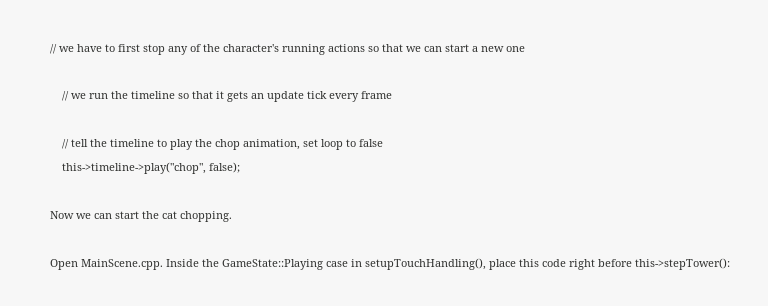// we have to first stop any of the character's running actions so that we can start a new one

    // we run the timeline so that it gets an update tick every frame

    // tell the timeline to play the chop animation, set loop to false
    this->timeline->play("chop", false);

Now we can start the cat chopping.

Open MainScene.cpp. Inside the GameState::Playing case in setupTouchHandling(), place this code right before this->stepTower():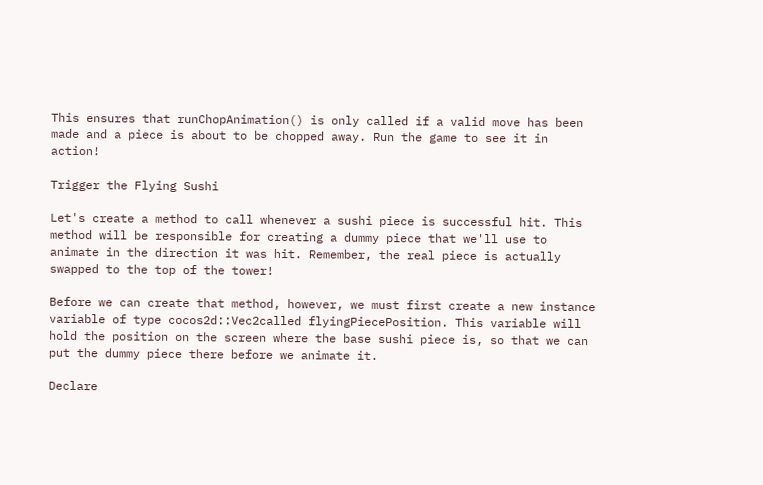This ensures that runChopAnimation() is only called if a valid move has been made and a piece is about to be chopped away. Run the game to see it in action!

Trigger the Flying Sushi

Let's create a method to call whenever a sushi piece is successful hit. This method will be responsible for creating a dummy piece that we'll use to animate in the direction it was hit. Remember, the real piece is actually swapped to the top of the tower!

Before we can create that method, however, we must first create a new instance variable of type cocos2d::Vec2called flyingPiecePosition. This variable will hold the position on the screen where the base sushi piece is, so that we can put the dummy piece there before we animate it.

Declare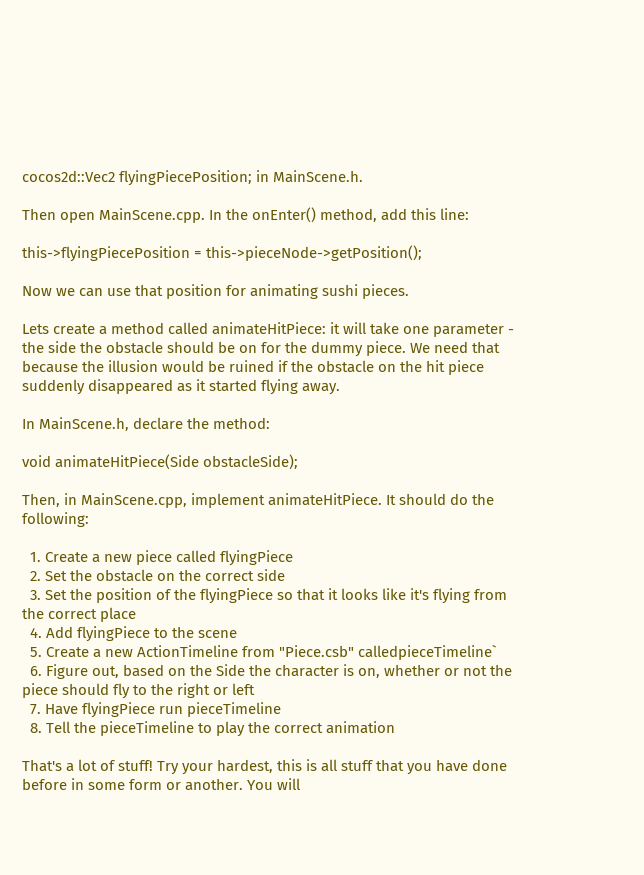cocos2d::Vec2 flyingPiecePosition; in MainScene.h.

Then open MainScene.cpp. In the onEnter() method, add this line:

this->flyingPiecePosition = this->pieceNode->getPosition();

Now we can use that position for animating sushi pieces.

Lets create a method called animateHitPiece: it will take one parameter - the side the obstacle should be on for the dummy piece. We need that because the illusion would be ruined if the obstacle on the hit piece suddenly disappeared as it started flying away.

In MainScene.h, declare the method:

void animateHitPiece(Side obstacleSide);

Then, in MainScene.cpp, implement animateHitPiece. It should do the following:

  1. Create a new piece called flyingPiece
  2. Set the obstacle on the correct side
  3. Set the position of the flyingPiece so that it looks like it's flying from the correct place
  4. Add flyingPiece to the scene
  5. Create a new ActionTimeline from "Piece.csb" calledpieceTimeline`
  6. Figure out, based on the Side the character is on, whether or not the piece should fly to the right or left
  7. Have flyingPiece run pieceTimeline
  8. Tell the pieceTimeline to play the correct animation

That's a lot of stuff! Try your hardest, this is all stuff that you have done before in some form or another. You will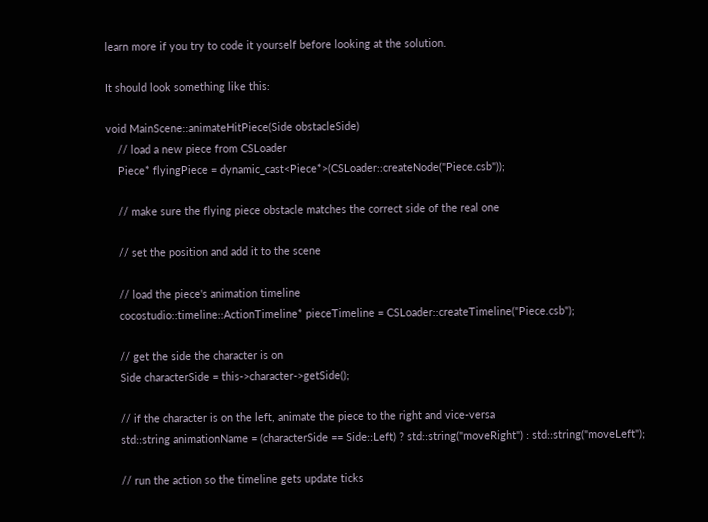learn more if you try to code it yourself before looking at the solution.

It should look something like this:

void MainScene::animateHitPiece(Side obstacleSide)
    // load a new piece from CSLoader
    Piece* flyingPiece = dynamic_cast<Piece*>(CSLoader::createNode("Piece.csb"));

    // make sure the flying piece obstacle matches the correct side of the real one

    // set the position and add it to the scene

    // load the piece's animation timeline
    cocostudio::timeline::ActionTimeline* pieceTimeline = CSLoader::createTimeline("Piece.csb");

    // get the side the character is on
    Side characterSide = this->character->getSide();

    // if the character is on the left, animate the piece to the right and vice-versa
    std::string animationName = (characterSide == Side::Left) ? std::string("moveRight") : std::string("moveLeft");

    // run the action so the timeline gets update ticks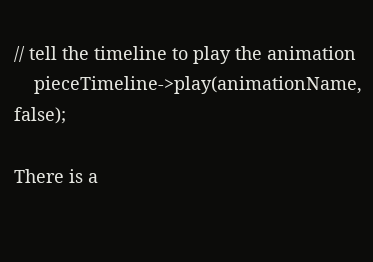// tell the timeline to play the animation
    pieceTimeline->play(animationName, false);

There is a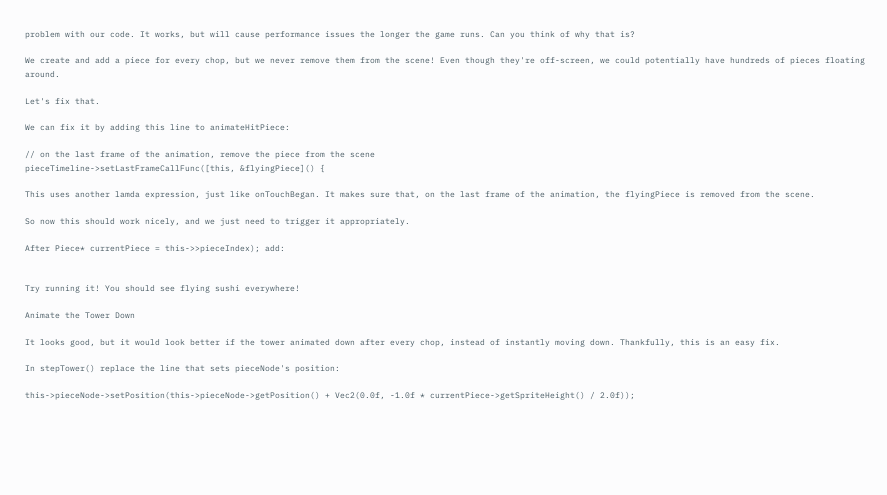problem with our code. It works, but will cause performance issues the longer the game runs. Can you think of why that is?

We create and add a piece for every chop, but we never remove them from the scene! Even though they're off-screen, we could potentially have hundreds of pieces floating around.

Let's fix that.

We can fix it by adding this line to animateHitPiece:

// on the last frame of the animation, remove the piece from the scene
pieceTimeline->setLastFrameCallFunc([this, &flyingPiece]() {

This uses another lamda expression, just like onTouchBegan. It makes sure that, on the last frame of the animation, the flyingPiece is removed from the scene.

So now this should work nicely, and we just need to trigger it appropriately.

After Piece* currentPiece = this->>pieceIndex); add:


Try running it! You should see flying sushi everywhere!

Animate the Tower Down

It looks good, but it would look better if the tower animated down after every chop, instead of instantly moving down. Thankfully, this is an easy fix.

In stepTower() replace the line that sets pieceNode's position:

this->pieceNode->setPosition(this->pieceNode->getPosition() + Vec2(0.0f, -1.0f * currentPiece->getSpriteHeight() / 2.0f));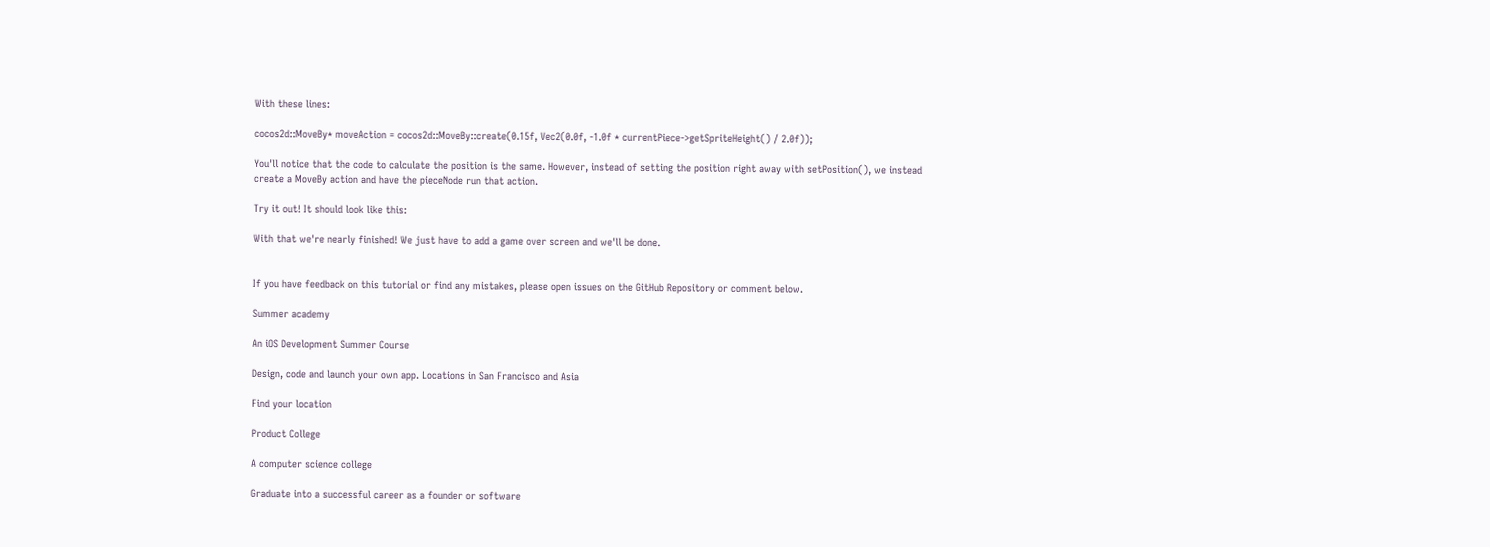With these lines:

cocos2d::MoveBy* moveAction = cocos2d::MoveBy::create(0.15f, Vec2(0.0f, -1.0f * currentPiece->getSpriteHeight() / 2.0f));

You'll notice that the code to calculate the position is the same. However, instead of setting the position right away with setPosition(), we instead create a MoveBy action and have the pieceNode run that action.

Try it out! It should look like this:

With that we're nearly finished! We just have to add a game over screen and we'll be done.


If you have feedback on this tutorial or find any mistakes, please open issues on the GitHub Repository or comment below.

Summer academy

An iOS Development Summer Course

Design, code and launch your own app. Locations in San Francisco and Asia

Find your location

Product College

A computer science college

Graduate into a successful career as a founder or software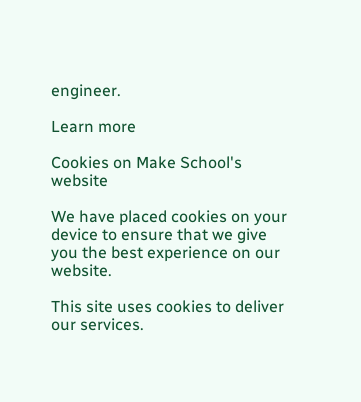engineer.

Learn more

Cookies on Make School's website

We have placed cookies on your device to ensure that we give you the best experience on our website.

This site uses cookies to deliver our services.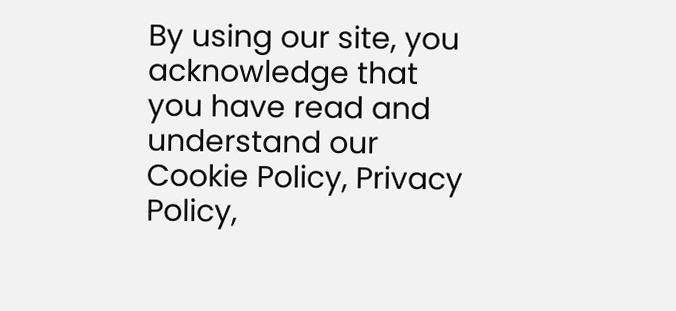By using our site, you acknowledge that you have read and understand our Cookie Policy, Privacy Policy,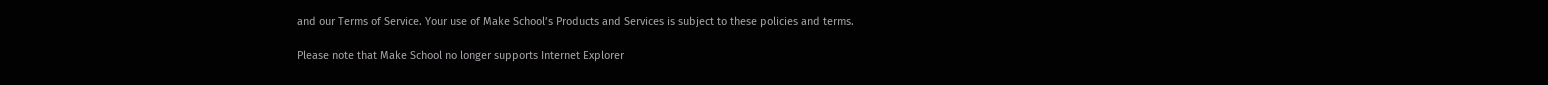and our Terms of Service. Your use of Make School’s Products and Services is subject to these policies and terms.

Please note that Make School no longer supports Internet Explorer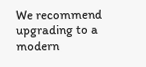We recommend upgrading to a modern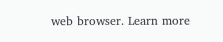web browser. Learn more